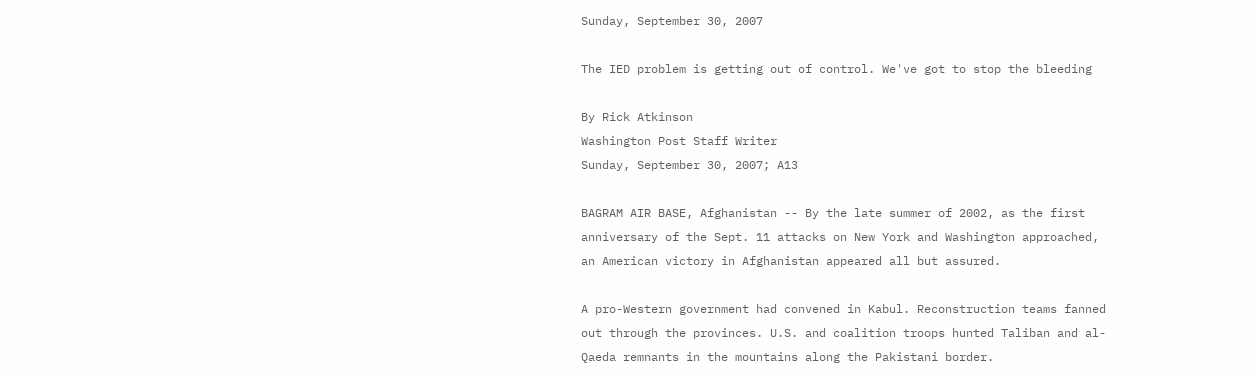Sunday, September 30, 2007

The IED problem is getting out of control. We've got to stop the bleeding

By Rick Atkinson
Washington Post Staff Writer
Sunday, September 30, 2007; A13

BAGRAM AIR BASE, Afghanistan -- By the late summer of 2002, as the first anniversary of the Sept. 11 attacks on New York and Washington approached, an American victory in Afghanistan appeared all but assured.

A pro-Western government had convened in Kabul. Reconstruction teams fanned out through the provinces. U.S. and coalition troops hunted Taliban and al-Qaeda remnants in the mountains along the Pakistani border.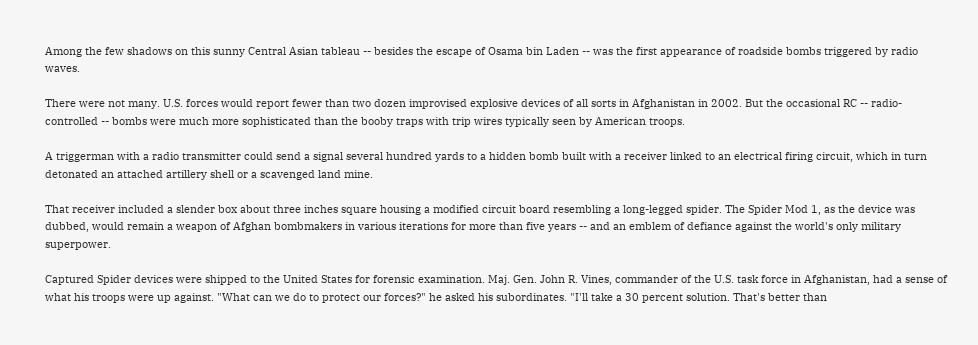Among the few shadows on this sunny Central Asian tableau -- besides the escape of Osama bin Laden -- was the first appearance of roadside bombs triggered by radio waves.

There were not many. U.S. forces would report fewer than two dozen improvised explosive devices of all sorts in Afghanistan in 2002. But the occasional RC -- radio-controlled -- bombs were much more sophisticated than the booby traps with trip wires typically seen by American troops.

A triggerman with a radio transmitter could send a signal several hundred yards to a hidden bomb built with a receiver linked to an electrical firing circuit, which in turn detonated an attached artillery shell or a scavenged land mine.

That receiver included a slender box about three inches square housing a modified circuit board resembling a long-legged spider. The Spider Mod 1, as the device was dubbed, would remain a weapon of Afghan bombmakers in various iterations for more than five years -- and an emblem of defiance against the world's only military superpower.

Captured Spider devices were shipped to the United States for forensic examination. Maj. Gen. John R. Vines, commander of the U.S. task force in Afghanistan, had a sense of what his troops were up against. "What can we do to protect our forces?" he asked his subordinates. "I'll take a 30 percent solution. That's better than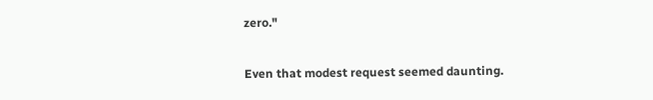zero."

Even that modest request seemed daunting.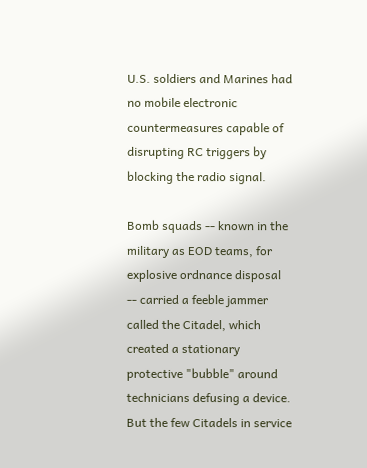U.S. soldiers and Marines had no mobile electronic countermeasures capable of disrupting RC triggers by blocking the radio signal.

Bomb squads -- known in the military as EOD teams, for explosive ordnance disposal -- carried a feeble jammer called the Citadel, which created a stationary protective "bubble" around technicians defusing a device. But the few Citadels in service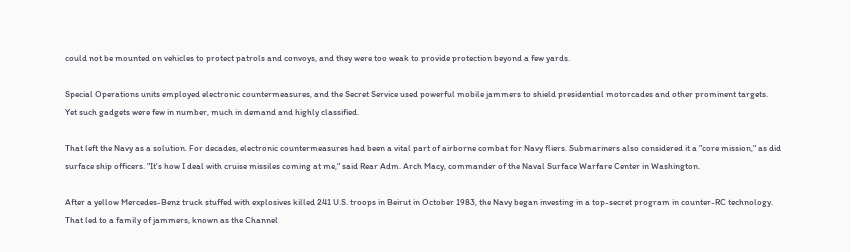could not be mounted on vehicles to protect patrols and convoys, and they were too weak to provide protection beyond a few yards.

Special Operations units employed electronic countermeasures, and the Secret Service used powerful mobile jammers to shield presidential motorcades and other prominent targets. Yet such gadgets were few in number, much in demand and highly classified.

That left the Navy as a solution. For decades, electronic countermeasures had been a vital part of airborne combat for Navy fliers. Submariners also considered it a "core mission," as did surface ship officers. "It's how I deal with cruise missiles coming at me," said Rear Adm. Arch Macy, commander of the Naval Surface Warfare Center in Washington.

After a yellow Mercedes-Benz truck stuffed with explosives killed 241 U.S. troops in Beirut in October 1983, the Navy began investing in a top-secret program in counter-RC technology. That led to a family of jammers, known as the Channel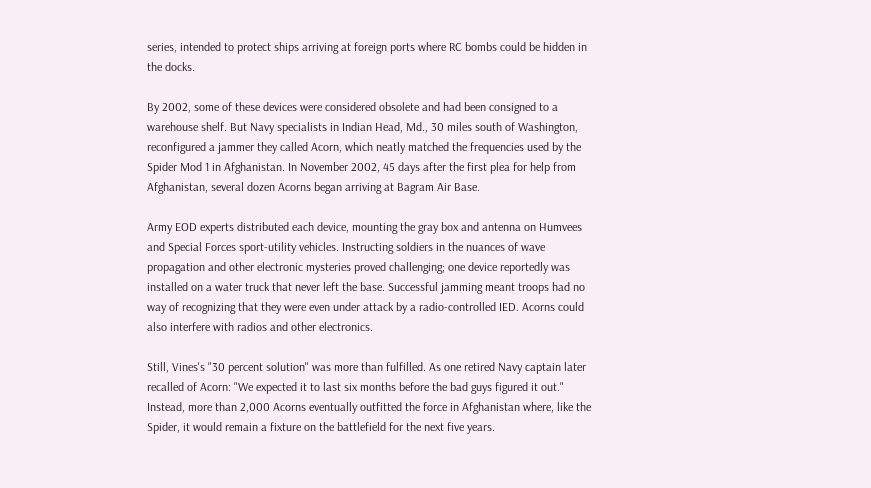series, intended to protect ships arriving at foreign ports where RC bombs could be hidden in the docks.

By 2002, some of these devices were considered obsolete and had been consigned to a warehouse shelf. But Navy specialists in Indian Head, Md., 30 miles south of Washington, reconfigured a jammer they called Acorn, which neatly matched the frequencies used by the Spider Mod 1 in Afghanistan. In November 2002, 45 days after the first plea for help from Afghanistan, several dozen Acorns began arriving at Bagram Air Base.

Army EOD experts distributed each device, mounting the gray box and antenna on Humvees and Special Forces sport-utility vehicles. Instructing soldiers in the nuances of wave propagation and other electronic mysteries proved challenging; one device reportedly was installed on a water truck that never left the base. Successful jamming meant troops had no way of recognizing that they were even under attack by a radio-controlled IED. Acorns could also interfere with radios and other electronics.

Still, Vines's "30 percent solution" was more than fulfilled. As one retired Navy captain later recalled of Acorn: "We expected it to last six months before the bad guys figured it out." Instead, more than 2,000 Acorns eventually outfitted the force in Afghanistan where, like the Spider, it would remain a fixture on the battlefield for the next five years.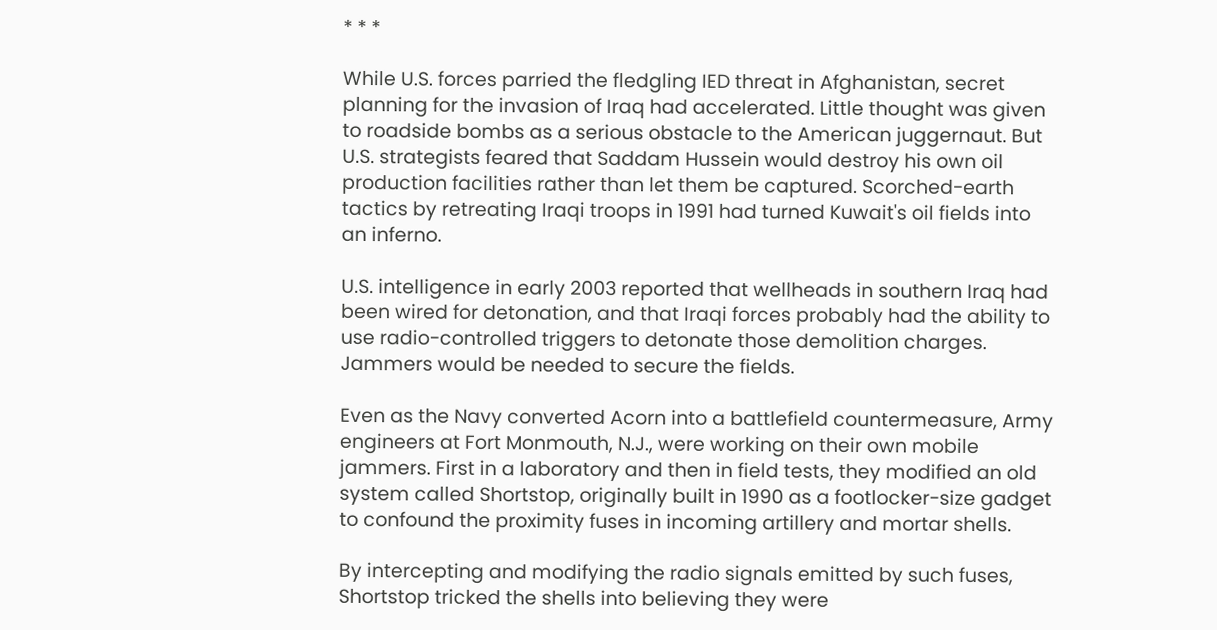* * *

While U.S. forces parried the fledgling IED threat in Afghanistan, secret planning for the invasion of Iraq had accelerated. Little thought was given to roadside bombs as a serious obstacle to the American juggernaut. But U.S. strategists feared that Saddam Hussein would destroy his own oil production facilities rather than let them be captured. Scorched-earth tactics by retreating Iraqi troops in 1991 had turned Kuwait's oil fields into an inferno.

U.S. intelligence in early 2003 reported that wellheads in southern Iraq had been wired for detonation, and that Iraqi forces probably had the ability to use radio-controlled triggers to detonate those demolition charges. Jammers would be needed to secure the fields.

Even as the Navy converted Acorn into a battlefield countermeasure, Army engineers at Fort Monmouth, N.J., were working on their own mobile jammers. First in a laboratory and then in field tests, they modified an old system called Shortstop, originally built in 1990 as a footlocker-size gadget to confound the proximity fuses in incoming artillery and mortar shells.

By intercepting and modifying the radio signals emitted by such fuses, Shortstop tricked the shells into believing they were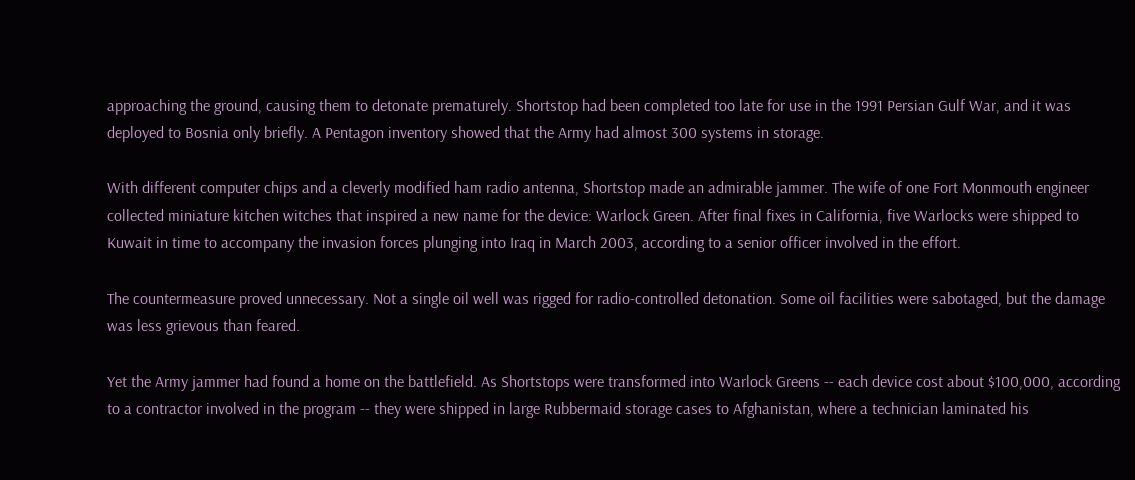approaching the ground, causing them to detonate prematurely. Shortstop had been completed too late for use in the 1991 Persian Gulf War, and it was deployed to Bosnia only briefly. A Pentagon inventory showed that the Army had almost 300 systems in storage.

With different computer chips and a cleverly modified ham radio antenna, Shortstop made an admirable jammer. The wife of one Fort Monmouth engineer collected miniature kitchen witches that inspired a new name for the device: Warlock Green. After final fixes in California, five Warlocks were shipped to Kuwait in time to accompany the invasion forces plunging into Iraq in March 2003, according to a senior officer involved in the effort.

The countermeasure proved unnecessary. Not a single oil well was rigged for radio-controlled detonation. Some oil facilities were sabotaged, but the damage was less grievous than feared.

Yet the Army jammer had found a home on the battlefield. As Shortstops were transformed into Warlock Greens -- each device cost about $100,000, according to a contractor involved in the program -- they were shipped in large Rubbermaid storage cases to Afghanistan, where a technician laminated his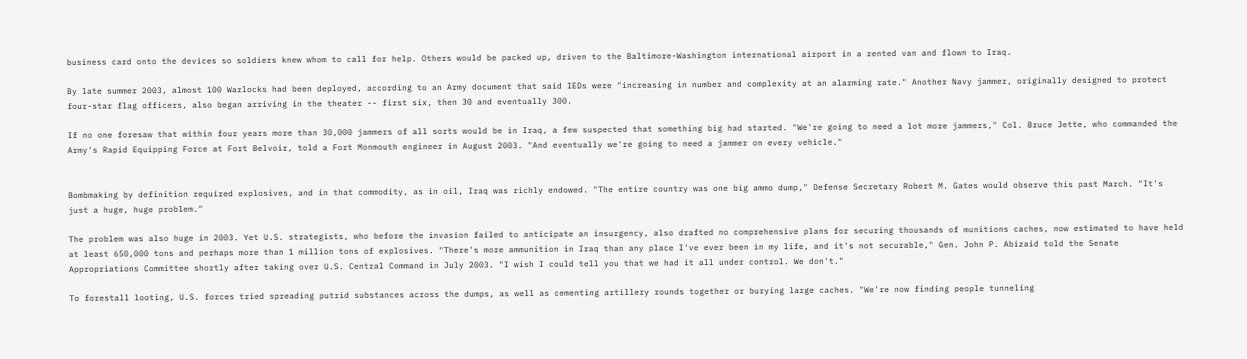business card onto the devices so soldiers knew whom to call for help. Others would be packed up, driven to the Baltimore-Washington international airport in a rented van and flown to Iraq.

By late summer 2003, almost 100 Warlocks had been deployed, according to an Army document that said IEDs were "increasing in number and complexity at an alarming rate." Another Navy jammer, originally designed to protect four-star flag officers, also began arriving in the theater -- first six, then 30 and eventually 300.

If no one foresaw that within four years more than 30,000 jammers of all sorts would be in Iraq, a few suspected that something big had started. "We're going to need a lot more jammers," Col. Bruce Jette, who commanded the Army's Rapid Equipping Force at Fort Belvoir, told a Fort Monmouth engineer in August 2003. "And eventually we're going to need a jammer on every vehicle."


Bombmaking by definition required explosives, and in that commodity, as in oil, Iraq was richly endowed. "The entire country was one big ammo dump," Defense Secretary Robert M. Gates would observe this past March. "It's just a huge, huge problem."

The problem was also huge in 2003. Yet U.S. strategists, who before the invasion failed to anticipate an insurgency, also drafted no comprehensive plans for securing thousands of munitions caches, now estimated to have held at least 650,000 tons and perhaps more than 1 million tons of explosives. "There's more ammunition in Iraq than any place I've ever been in my life, and it's not securable," Gen. John P. Abizaid told the Senate Appropriations Committee shortly after taking over U.S. Central Command in July 2003. "I wish I could tell you that we had it all under control. We don't."

To forestall looting, U.S. forces tried spreading putrid substances across the dumps, as well as cementing artillery rounds together or burying large caches. "We're now finding people tunneling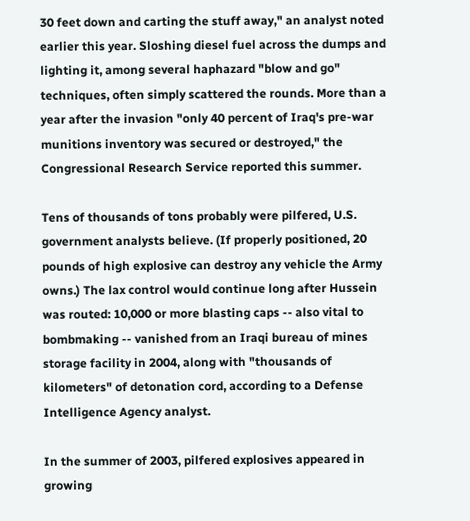30 feet down and carting the stuff away," an analyst noted earlier this year. Sloshing diesel fuel across the dumps and lighting it, among several haphazard "blow and go" techniques, often simply scattered the rounds. More than a year after the invasion "only 40 percent of Iraq's pre-war munitions inventory was secured or destroyed," the Congressional Research Service reported this summer.

Tens of thousands of tons probably were pilfered, U.S. government analysts believe. (If properly positioned, 20 pounds of high explosive can destroy any vehicle the Army owns.) The lax control would continue long after Hussein was routed: 10,000 or more blasting caps -- also vital to bombmaking -- vanished from an Iraqi bureau of mines storage facility in 2004, along with "thousands of kilometers" of detonation cord, according to a Defense Intelligence Agency analyst.

In the summer of 2003, pilfered explosives appeared in growing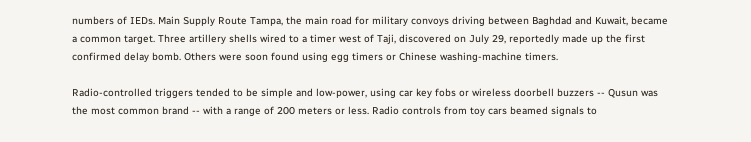numbers of IEDs. Main Supply Route Tampa, the main road for military convoys driving between Baghdad and Kuwait, became a common target. Three artillery shells wired to a timer west of Taji, discovered on July 29, reportedly made up the first confirmed delay bomb. Others were soon found using egg timers or Chinese washing-machine timers.

Radio-controlled triggers tended to be simple and low-power, using car key fobs or wireless doorbell buzzers -- Qusun was the most common brand -- with a range of 200 meters or less. Radio controls from toy cars beamed signals to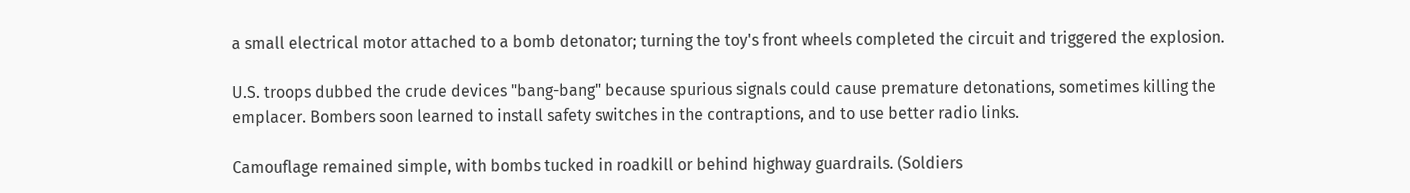a small electrical motor attached to a bomb detonator; turning the toy's front wheels completed the circuit and triggered the explosion.

U.S. troops dubbed the crude devices "bang-bang" because spurious signals could cause premature detonations, sometimes killing the emplacer. Bombers soon learned to install safety switches in the contraptions, and to use better radio links.

Camouflage remained simple, with bombs tucked in roadkill or behind highway guardrails. (Soldiers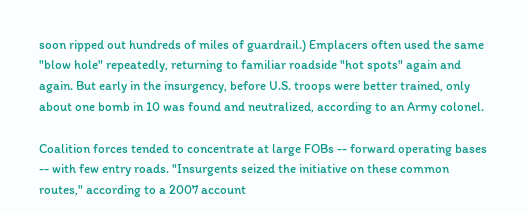soon ripped out hundreds of miles of guardrail.) Emplacers often used the same "blow hole" repeatedly, returning to familiar roadside "hot spots" again and again. But early in the insurgency, before U.S. troops were better trained, only about one bomb in 10 was found and neutralized, according to an Army colonel.

Coalition forces tended to concentrate at large FOBs -- forward operating bases -- with few entry roads. "Insurgents seized the initiative on these common routes," according to a 2007 account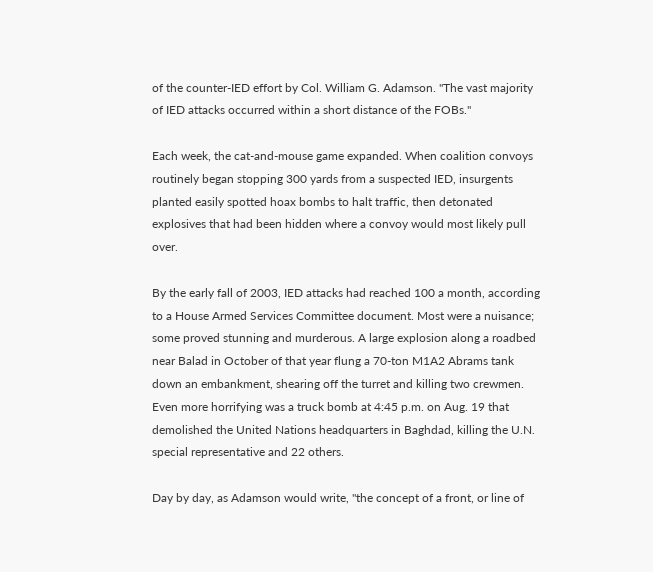of the counter-IED effort by Col. William G. Adamson. "The vast majority of IED attacks occurred within a short distance of the FOBs."

Each week, the cat-and-mouse game expanded. When coalition convoys routinely began stopping 300 yards from a suspected IED, insurgents planted easily spotted hoax bombs to halt traffic, then detonated explosives that had been hidden where a convoy would most likely pull over.

By the early fall of 2003, IED attacks had reached 100 a month, according to a House Armed Services Committee document. Most were a nuisance; some proved stunning and murderous. A large explosion along a roadbed near Balad in October of that year flung a 70-ton M1A2 Abrams tank down an embankment, shearing off the turret and killing two crewmen. Even more horrifying was a truck bomb at 4:45 p.m. on Aug. 19 that demolished the United Nations headquarters in Baghdad, killing the U.N. special representative and 22 others.

Day by day, as Adamson would write, "the concept of a front, or line of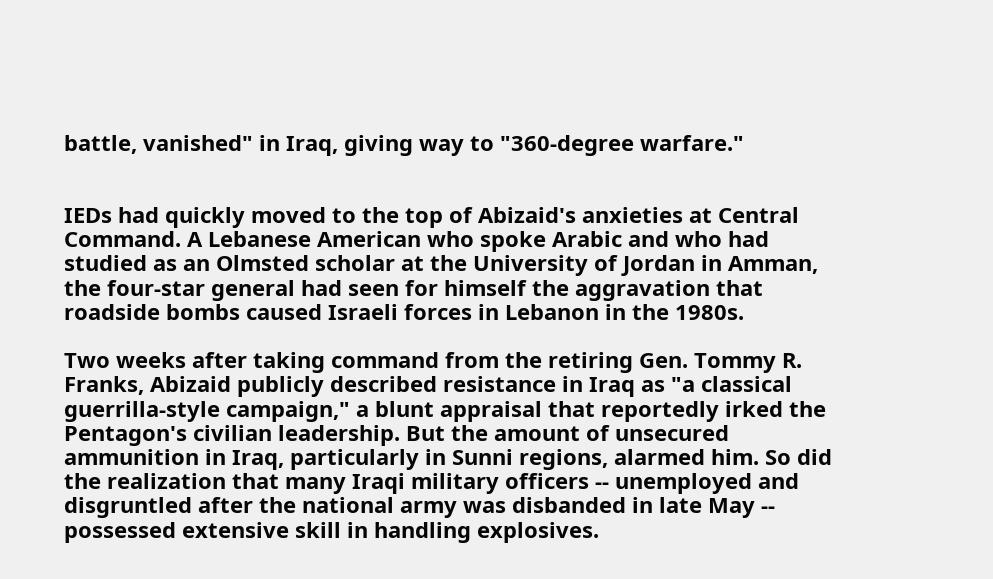battle, vanished" in Iraq, giving way to "360-degree warfare."


IEDs had quickly moved to the top of Abizaid's anxieties at Central Command. A Lebanese American who spoke Arabic and who had studied as an Olmsted scholar at the University of Jordan in Amman, the four-star general had seen for himself the aggravation that roadside bombs caused Israeli forces in Lebanon in the 1980s.

Two weeks after taking command from the retiring Gen. Tommy R. Franks, Abizaid publicly described resistance in Iraq as "a classical guerrilla-style campaign," a blunt appraisal that reportedly irked the Pentagon's civilian leadership. But the amount of unsecured ammunition in Iraq, particularly in Sunni regions, alarmed him. So did the realization that many Iraqi military officers -- unemployed and disgruntled after the national army was disbanded in late May -- possessed extensive skill in handling explosives.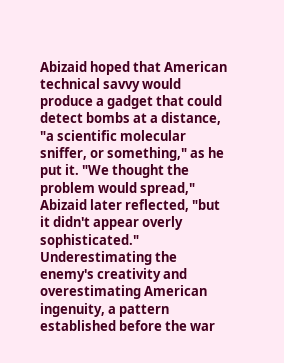Abizaid hoped that American technical savvy would produce a gadget that could detect bombs at a distance, "a scientific molecular sniffer, or something," as he put it. "We thought the problem would spread," Abizaid later reflected, "but it didn't appear overly sophisticated." Underestimating the enemy's creativity and overestimating American ingenuity, a pattern established before the war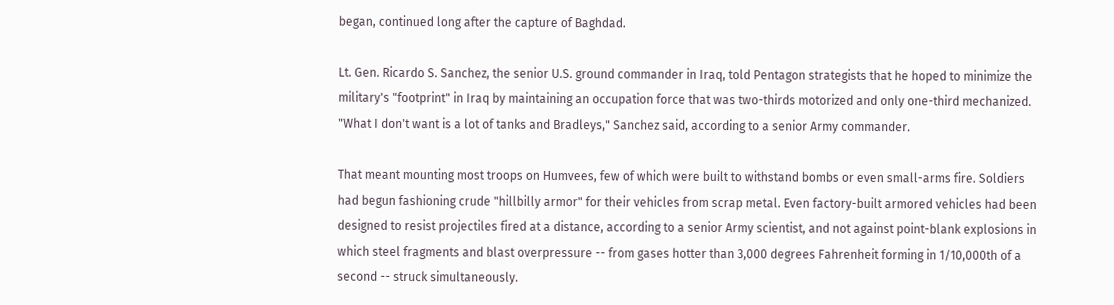began, continued long after the capture of Baghdad.

Lt. Gen. Ricardo S. Sanchez, the senior U.S. ground commander in Iraq, told Pentagon strategists that he hoped to minimize the military's "footprint" in Iraq by maintaining an occupation force that was two-thirds motorized and only one-third mechanized. "What I don't want is a lot of tanks and Bradleys," Sanchez said, according to a senior Army commander.

That meant mounting most troops on Humvees, few of which were built to withstand bombs or even small-arms fire. Soldiers had begun fashioning crude "hillbilly armor" for their vehicles from scrap metal. Even factory-built armored vehicles had been designed to resist projectiles fired at a distance, according to a senior Army scientist, and not against point-blank explosions in which steel fragments and blast overpressure -- from gases hotter than 3,000 degrees Fahrenheit forming in 1/10,000th of a second -- struck simultaneously.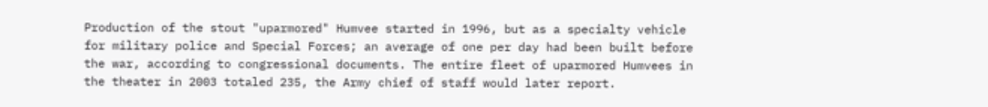Production of the stout "uparmored" Humvee started in 1996, but as a specialty vehicle for military police and Special Forces; an average of one per day had been built before the war, according to congressional documents. The entire fleet of uparmored Humvees in the theater in 2003 totaled 235, the Army chief of staff would later report.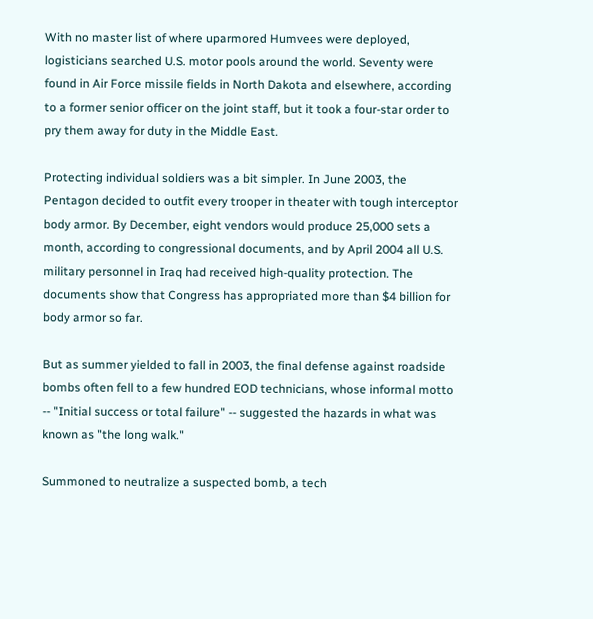With no master list of where uparmored Humvees were deployed, logisticians searched U.S. motor pools around the world. Seventy were found in Air Force missile fields in North Dakota and elsewhere, according to a former senior officer on the joint staff, but it took a four-star order to pry them away for duty in the Middle East.

Protecting individual soldiers was a bit simpler. In June 2003, the Pentagon decided to outfit every trooper in theater with tough interceptor body armor. By December, eight vendors would produce 25,000 sets a month, according to congressional documents, and by April 2004 all U.S. military personnel in Iraq had received high-quality protection. The documents show that Congress has appropriated more than $4 billion for body armor so far.

But as summer yielded to fall in 2003, the final defense against roadside bombs often fell to a few hundred EOD technicians, whose informal motto -- "Initial success or total failure" -- suggested the hazards in what was known as "the long walk."

Summoned to neutralize a suspected bomb, a tech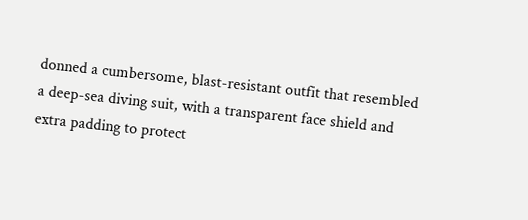donned a cumbersome, blast-resistant outfit that resembled a deep-sea diving suit, with a transparent face shield and extra padding to protect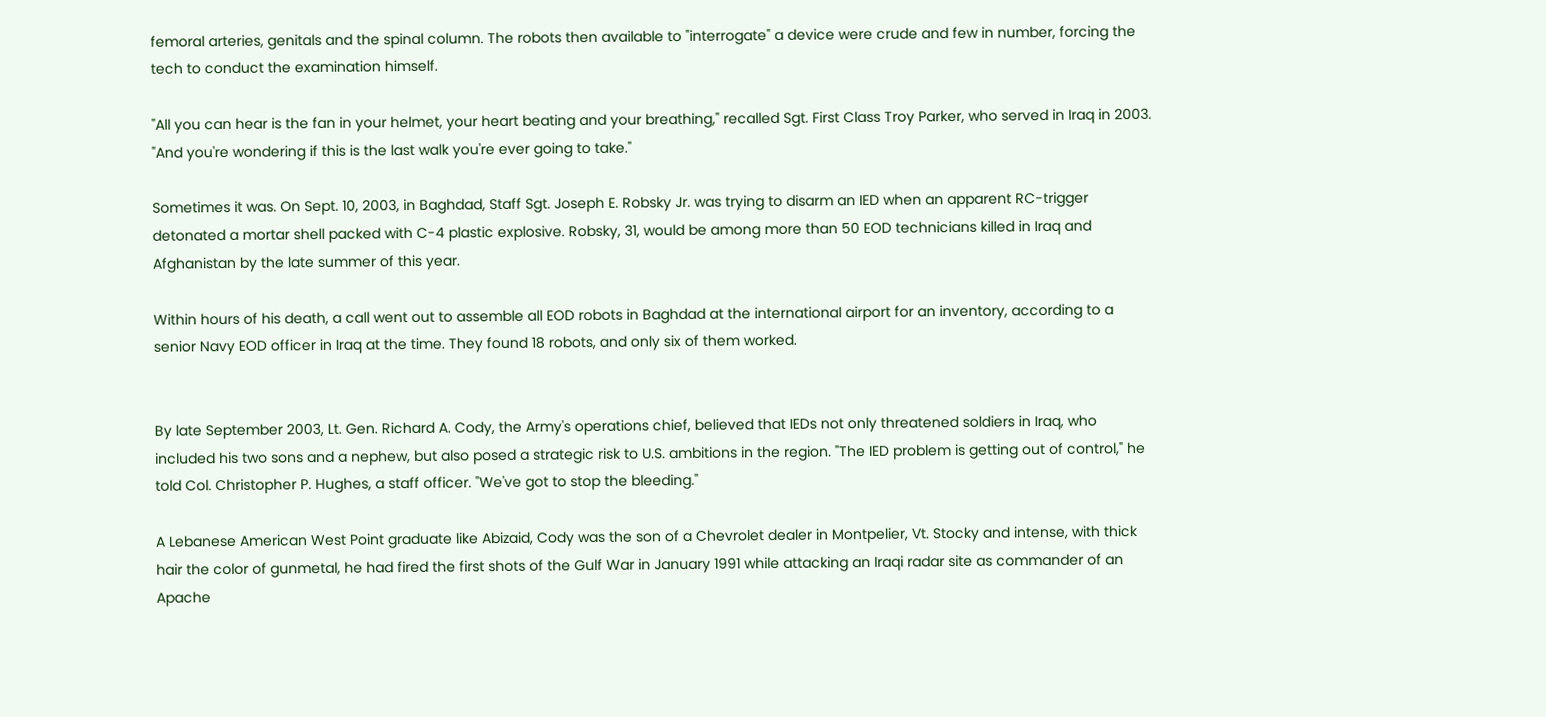femoral arteries, genitals and the spinal column. The robots then available to "interrogate" a device were crude and few in number, forcing the tech to conduct the examination himself.

"All you can hear is the fan in your helmet, your heart beating and your breathing," recalled Sgt. First Class Troy Parker, who served in Iraq in 2003. "And you're wondering if this is the last walk you're ever going to take."

Sometimes it was. On Sept. 10, 2003, in Baghdad, Staff Sgt. Joseph E. Robsky Jr. was trying to disarm an IED when an apparent RC-trigger detonated a mortar shell packed with C-4 plastic explosive. Robsky, 31, would be among more than 50 EOD technicians killed in Iraq and Afghanistan by the late summer of this year.

Within hours of his death, a call went out to assemble all EOD robots in Baghdad at the international airport for an inventory, according to a senior Navy EOD officer in Iraq at the time. They found 18 robots, and only six of them worked.


By late September 2003, Lt. Gen. Richard A. Cody, the Army's operations chief, believed that IEDs not only threatened soldiers in Iraq, who included his two sons and a nephew, but also posed a strategic risk to U.S. ambitions in the region. "The IED problem is getting out of control," he told Col. Christopher P. Hughes, a staff officer. "We've got to stop the bleeding."

A Lebanese American West Point graduate like Abizaid, Cody was the son of a Chevrolet dealer in Montpelier, Vt. Stocky and intense, with thick hair the color of gunmetal, he had fired the first shots of the Gulf War in January 1991 while attacking an Iraqi radar site as commander of an Apache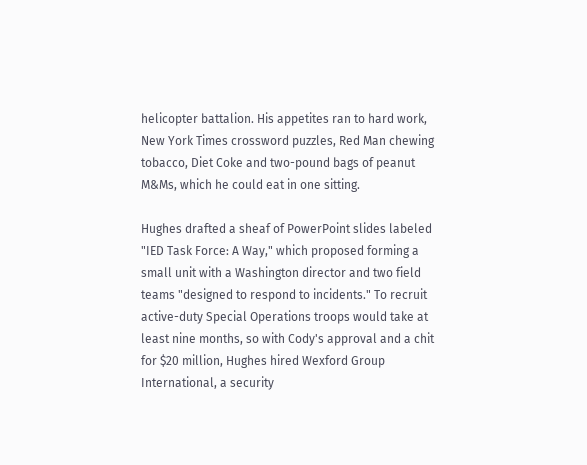helicopter battalion. His appetites ran to hard work, New York Times crossword puzzles, Red Man chewing tobacco, Diet Coke and two-pound bags of peanut M&Ms, which he could eat in one sitting.

Hughes drafted a sheaf of PowerPoint slides labeled "IED Task Force: A Way," which proposed forming a small unit with a Washington director and two field teams "designed to respond to incidents." To recruit active-duty Special Operations troops would take at least nine months, so with Cody's approval and a chit for $20 million, Hughes hired Wexford Group International, a security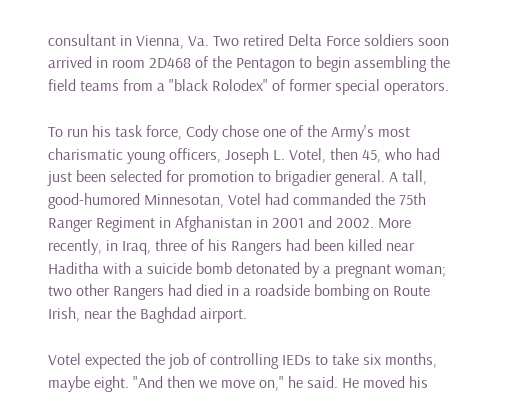consultant in Vienna, Va. Two retired Delta Force soldiers soon arrived in room 2D468 of the Pentagon to begin assembling the field teams from a "black Rolodex" of former special operators.

To run his task force, Cody chose one of the Army's most charismatic young officers, Joseph L. Votel, then 45, who had just been selected for promotion to brigadier general. A tall, good-humored Minnesotan, Votel had commanded the 75th Ranger Regiment in Afghanistan in 2001 and 2002. More recently, in Iraq, three of his Rangers had been killed near Haditha with a suicide bomb detonated by a pregnant woman; two other Rangers had died in a roadside bombing on Route Irish, near the Baghdad airport.

Votel expected the job of controlling IEDs to take six months, maybe eight. "And then we move on," he said. He moved his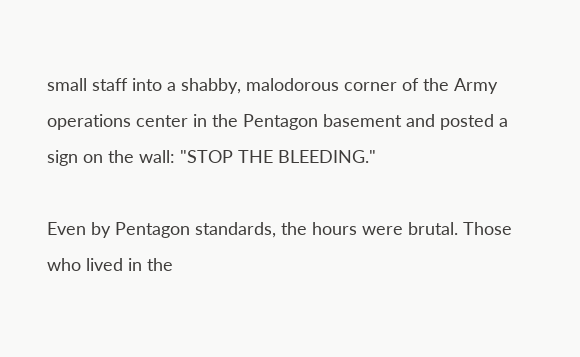small staff into a shabby, malodorous corner of the Army operations center in the Pentagon basement and posted a sign on the wall: "STOP THE BLEEDING."

Even by Pentagon standards, the hours were brutal. Those who lived in the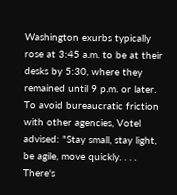Washington exurbs typically rose at 3:45 a.m. to be at their desks by 5:30, where they remained until 9 p.m. or later. To avoid bureaucratic friction with other agencies, Votel advised: "Stay small, stay light, be agile, move quickly. . . . There's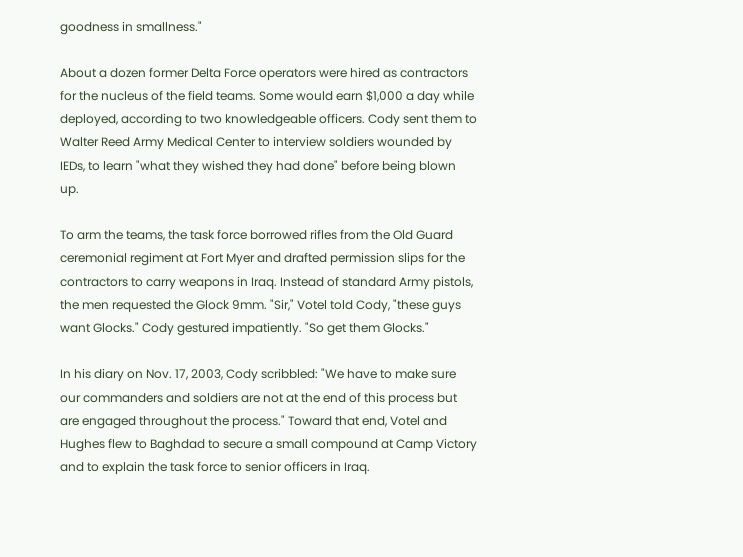goodness in smallness."

About a dozen former Delta Force operators were hired as contractors for the nucleus of the field teams. Some would earn $1,000 a day while deployed, according to two knowledgeable officers. Cody sent them to Walter Reed Army Medical Center to interview soldiers wounded by IEDs, to learn "what they wished they had done" before being blown up.

To arm the teams, the task force borrowed rifles from the Old Guard ceremonial regiment at Fort Myer and drafted permission slips for the contractors to carry weapons in Iraq. Instead of standard Army pistols, the men requested the Glock 9mm. "Sir," Votel told Cody, "these guys want Glocks." Cody gestured impatiently. "So get them Glocks."

In his diary on Nov. 17, 2003, Cody scribbled: "We have to make sure our commanders and soldiers are not at the end of this process but are engaged throughout the process." Toward that end, Votel and Hughes flew to Baghdad to secure a small compound at Camp Victory and to explain the task force to senior officers in Iraq.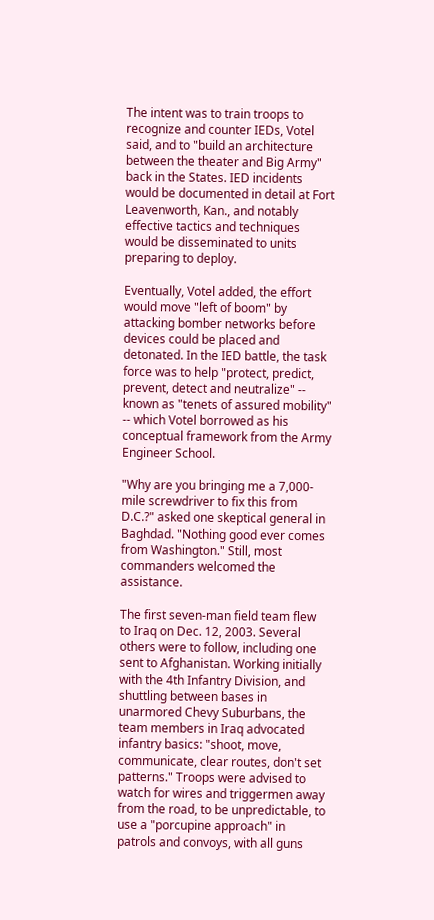The intent was to train troops to recognize and counter IEDs, Votel said, and to "build an architecture between the theater and Big Army" back in the States. IED incidents would be documented in detail at Fort Leavenworth, Kan., and notably effective tactics and techniques would be disseminated to units preparing to deploy.

Eventually, Votel added, the effort would move "left of boom" by attacking bomber networks before devices could be placed and detonated. In the IED battle, the task force was to help "protect, predict, prevent, detect and neutralize" -- known as "tenets of assured mobility" -- which Votel borrowed as his conceptual framework from the Army Engineer School.

"Why are you bringing me a 7,000-mile screwdriver to fix this from D.C.?" asked one skeptical general in Baghdad. "Nothing good ever comes from Washington." Still, most commanders welcomed the assistance.

The first seven-man field team flew to Iraq on Dec. 12, 2003. Several others were to follow, including one sent to Afghanistan. Working initially with the 4th Infantry Division, and shuttling between bases in unarmored Chevy Suburbans, the team members in Iraq advocated infantry basics: "shoot, move, communicate, clear routes, don't set patterns." Troops were advised to watch for wires and triggermen away from the road, to be unpredictable, to use a "porcupine approach" in patrols and convoys, with all guns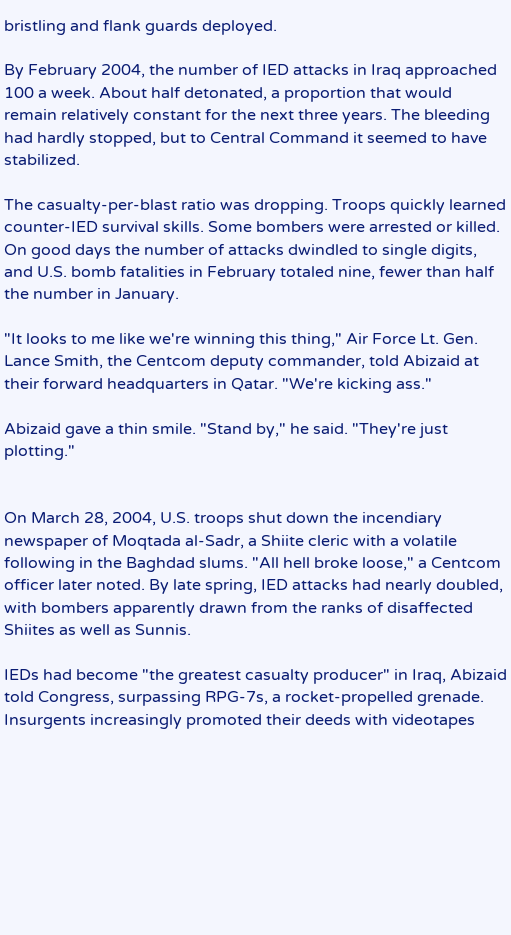bristling and flank guards deployed.

By February 2004, the number of IED attacks in Iraq approached 100 a week. About half detonated, a proportion that would remain relatively constant for the next three years. The bleeding had hardly stopped, but to Central Command it seemed to have stabilized.

The casualty-per-blast ratio was dropping. Troops quickly learned counter-IED survival skills. Some bombers were arrested or killed. On good days the number of attacks dwindled to single digits, and U.S. bomb fatalities in February totaled nine, fewer than half the number in January.

"It looks to me like we're winning this thing," Air Force Lt. Gen. Lance Smith, the Centcom deputy commander, told Abizaid at their forward headquarters in Qatar. "We're kicking ass."

Abizaid gave a thin smile. "Stand by," he said. "They're just plotting."


On March 28, 2004, U.S. troops shut down the incendiary newspaper of Moqtada al-Sadr, a Shiite cleric with a volatile following in the Baghdad slums. "All hell broke loose," a Centcom officer later noted. By late spring, IED attacks had nearly doubled, with bombers apparently drawn from the ranks of disaffected Shiites as well as Sunnis.

IEDs had become "the greatest casualty producer" in Iraq, Abizaid told Congress, surpassing RPG-7s, a rocket-propelled grenade. Insurgents increasingly promoted their deeds with videotapes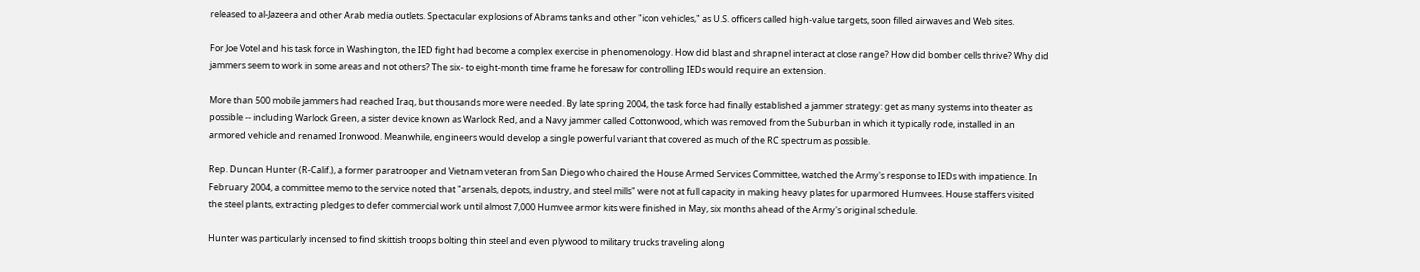released to al-Jazeera and other Arab media outlets. Spectacular explosions of Abrams tanks and other "icon vehicles," as U.S. officers called high-value targets, soon filled airwaves and Web sites.

For Joe Votel and his task force in Washington, the IED fight had become a complex exercise in phenomenology. How did blast and shrapnel interact at close range? How did bomber cells thrive? Why did jammers seem to work in some areas and not others? The six- to eight-month time frame he foresaw for controlling IEDs would require an extension.

More than 500 mobile jammers had reached Iraq, but thousands more were needed. By late spring 2004, the task force had finally established a jammer strategy: get as many systems into theater as possible -- including Warlock Green, a sister device known as Warlock Red, and a Navy jammer called Cottonwood, which was removed from the Suburban in which it typically rode, installed in an armored vehicle and renamed Ironwood. Meanwhile, engineers would develop a single powerful variant that covered as much of the RC spectrum as possible.

Rep. Duncan Hunter (R-Calif.), a former paratrooper and Vietnam veteran from San Diego who chaired the House Armed Services Committee, watched the Army's response to IEDs with impatience. In February 2004, a committee memo to the service noted that "arsenals, depots, industry, and steel mills" were not at full capacity in making heavy plates for uparmored Humvees. House staffers visited the steel plants, extracting pledges to defer commercial work until almost 7,000 Humvee armor kits were finished in May, six months ahead of the Army's original schedule.

Hunter was particularly incensed to find skittish troops bolting thin steel and even plywood to military trucks traveling along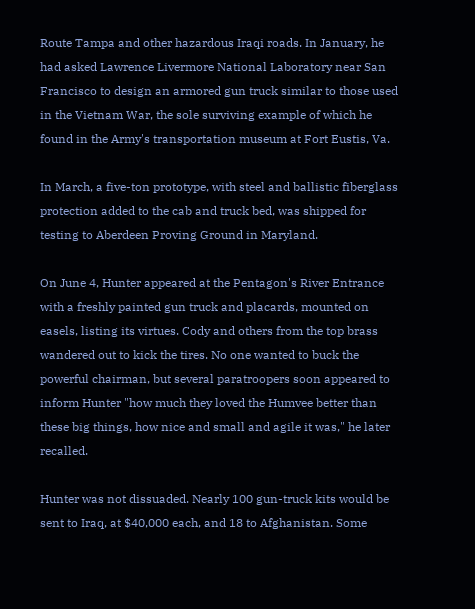Route Tampa and other hazardous Iraqi roads. In January, he had asked Lawrence Livermore National Laboratory near San Francisco to design an armored gun truck similar to those used in the Vietnam War, the sole surviving example of which he found in the Army's transportation museum at Fort Eustis, Va.

In March, a five-ton prototype, with steel and ballistic fiberglass protection added to the cab and truck bed, was shipped for testing to Aberdeen Proving Ground in Maryland.

On June 4, Hunter appeared at the Pentagon's River Entrance with a freshly painted gun truck and placards, mounted on easels, listing its virtues. Cody and others from the top brass wandered out to kick the tires. No one wanted to buck the powerful chairman, but several paratroopers soon appeared to inform Hunter "how much they loved the Humvee better than these big things, how nice and small and agile it was," he later recalled.

Hunter was not dissuaded. Nearly 100 gun-truck kits would be sent to Iraq, at $40,000 each, and 18 to Afghanistan. Some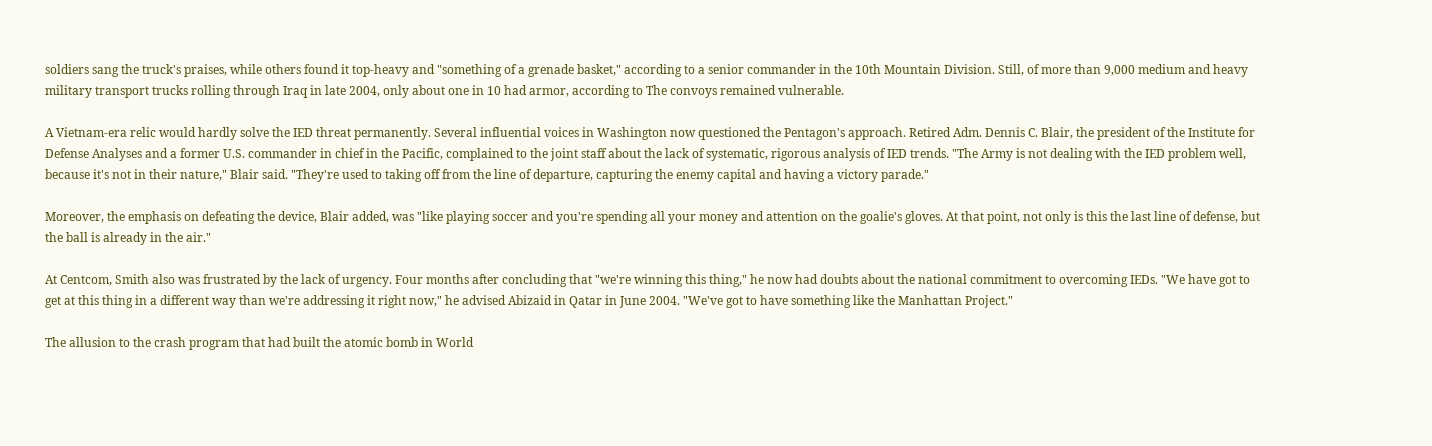soldiers sang the truck's praises, while others found it top-heavy and "something of a grenade basket," according to a senior commander in the 10th Mountain Division. Still, of more than 9,000 medium and heavy military transport trucks rolling through Iraq in late 2004, only about one in 10 had armor, according to The convoys remained vulnerable.

A Vietnam-era relic would hardly solve the IED threat permanently. Several influential voices in Washington now questioned the Pentagon's approach. Retired Adm. Dennis C. Blair, the president of the Institute for Defense Analyses and a former U.S. commander in chief in the Pacific, complained to the joint staff about the lack of systematic, rigorous analysis of IED trends. "The Army is not dealing with the IED problem well, because it's not in their nature," Blair said. "They're used to taking off from the line of departure, capturing the enemy capital and having a victory parade."

Moreover, the emphasis on defeating the device, Blair added, was "like playing soccer and you're spending all your money and attention on the goalie's gloves. At that point, not only is this the last line of defense, but the ball is already in the air."

At Centcom, Smith also was frustrated by the lack of urgency. Four months after concluding that "we're winning this thing," he now had doubts about the national commitment to overcoming IEDs. "We have got to get at this thing in a different way than we're addressing it right now," he advised Abizaid in Qatar in June 2004. "We've got to have something like the Manhattan Project."

The allusion to the crash program that had built the atomic bomb in World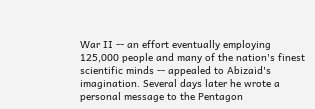War II -- an effort eventually employing 125,000 people and many of the nation's finest scientific minds -- appealed to Abizaid's imagination. Several days later he wrote a personal message to the Pentagon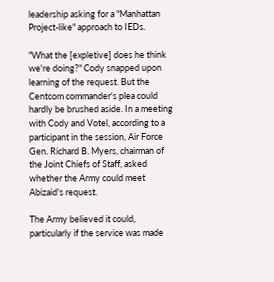leadership asking for a "Manhattan Project-like" approach to IEDs.

"What the [expletive] does he think we're doing?" Cody snapped upon learning of the request. But the Centcom commander's plea could hardly be brushed aside. In a meeting with Cody and Votel, according to a participant in the session, Air Force Gen. Richard B. Myers, chairman of the Joint Chiefs of Staff, asked whether the Army could meet Abizaid's request.

The Army believed it could, particularly if the service was made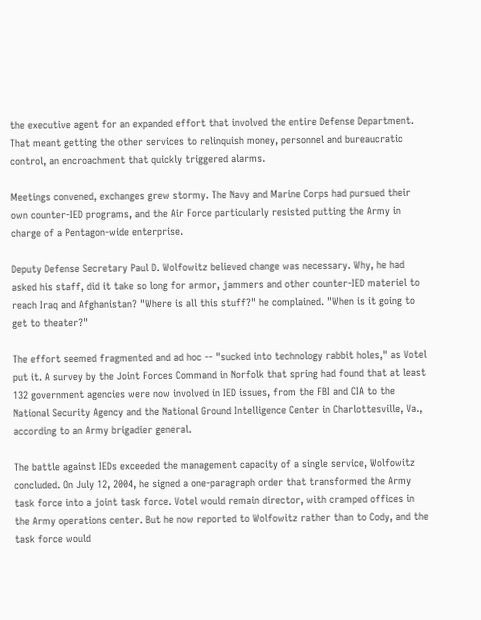the executive agent for an expanded effort that involved the entire Defense Department. That meant getting the other services to relinquish money, personnel and bureaucratic control, an encroachment that quickly triggered alarms.

Meetings convened, exchanges grew stormy. The Navy and Marine Corps had pursued their own counter-IED programs, and the Air Force particularly resisted putting the Army in charge of a Pentagon-wide enterprise.

Deputy Defense Secretary Paul D. Wolfowitz believed change was necessary. Why, he had asked his staff, did it take so long for armor, jammers and other counter-IED materiel to reach Iraq and Afghanistan? "Where is all this stuff?" he complained. "When is it going to get to theater?"

The effort seemed fragmented and ad hoc -- "sucked into technology rabbit holes," as Votel put it. A survey by the Joint Forces Command in Norfolk that spring had found that at least 132 government agencies were now involved in IED issues, from the FBI and CIA to the National Security Agency and the National Ground Intelligence Center in Charlottesville, Va., according to an Army brigadier general.

The battle against IEDs exceeded the management capacity of a single service, Wolfowitz concluded. On July 12, 2004, he signed a one-paragraph order that transformed the Army task force into a joint task force. Votel would remain director, with cramped offices in the Army operations center. But he now reported to Wolfowitz rather than to Cody, and the task force would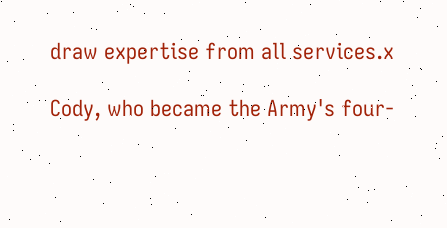draw expertise from all services.x

Cody, who became the Army's four-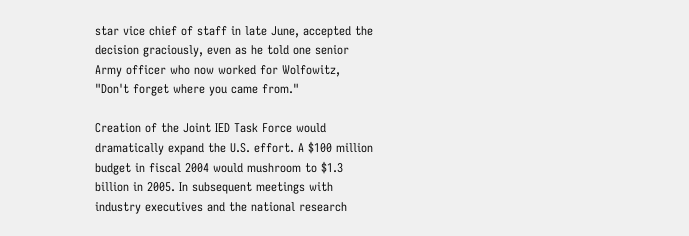star vice chief of staff in late June, accepted the decision graciously, even as he told one senior Army officer who now worked for Wolfowitz, "Don't forget where you came from."

Creation of the Joint IED Task Force would dramatically expand the U.S. effort. A $100 million budget in fiscal 2004 would mushroom to $1.3 billion in 2005. In subsequent meetings with industry executives and the national research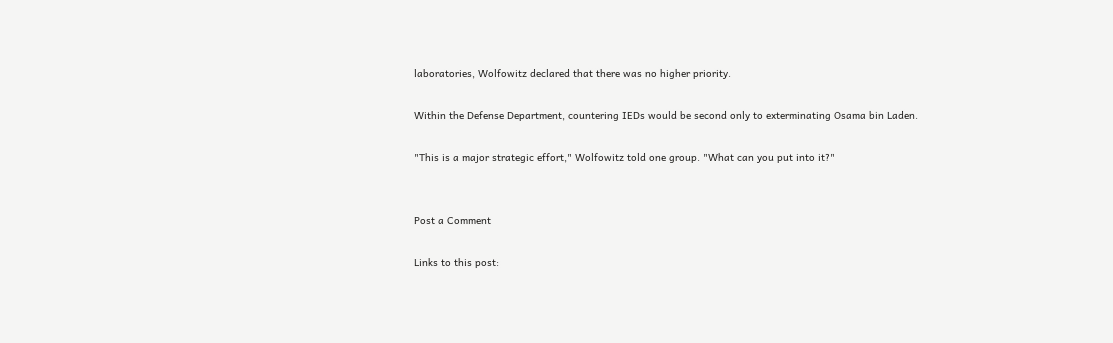laboratories, Wolfowitz declared that there was no higher priority.

Within the Defense Department, countering IEDs would be second only to exterminating Osama bin Laden.

"This is a major strategic effort," Wolfowitz told one group. "What can you put into it?"


Post a Comment

Links to this post: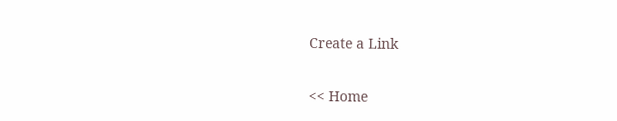Create a Link

<< Home